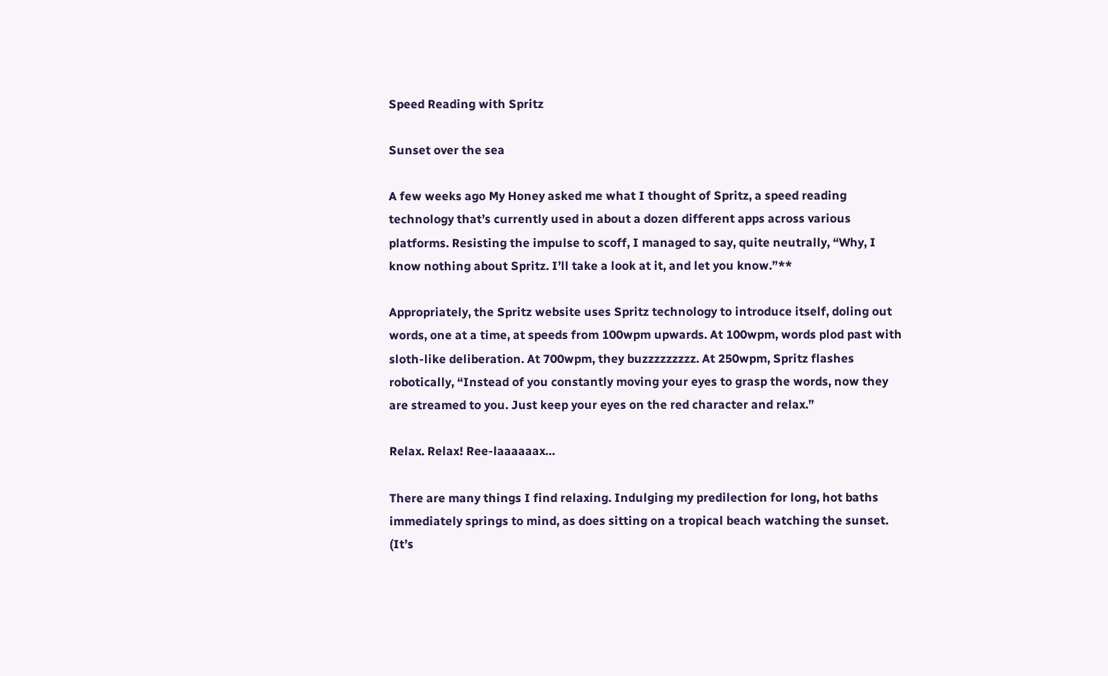Speed Reading with Spritz

Sunset over the sea

A few weeks ago My Honey asked me what I thought of Spritz, a speed reading technology that’s currently used in about a dozen different apps across various platforms. Resisting the impulse to scoff, I managed to say, quite neutrally, “Why, I know nothing about Spritz. I’ll take a look at it, and let you know.”**

Appropriately, the Spritz website uses Spritz technology to introduce itself, doling out words, one at a time, at speeds from 100wpm upwards. At 100wpm, words plod past with sloth-like deliberation. At 700wpm, they buzzzzzzzzz. At 250wpm, Spritz flashes robotically, “Instead of you constantly moving your eyes to grasp the words, now they are streamed to you. Just keep your eyes on the red character and relax.”

Relax. Relax! Ree-laaaaaax…

There are many things I find relaxing. Indulging my predilection for long, hot baths immediately springs to mind, as does sitting on a tropical beach watching the sunset. (It’s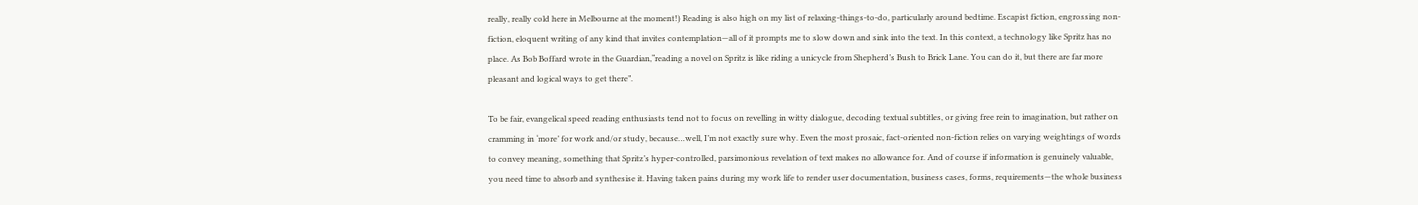really, really cold here in Melbourne at the moment!) Reading is also high on my list of relaxing-things-to-do, particularly around bedtime. Escapist fiction, engrossing non-fiction, eloquent writing of any kind that invites contemplation—all of it prompts me to slow down and sink into the text. In this context, a technology like Spritz has no place. As Bob Boffard wrote in the Guardian,“reading a novel on Spritz is like riding a unicycle from Shepherd’s Bush to Brick Lane. You can do it, but there are far more pleasant and logical ways to get there”.

To be fair, evangelical speed reading enthusiasts tend not to focus on revelling in witty dialogue, decoding textual subtitles, or giving free rein to imagination, but rather on cramming in ‘more’ for work and/or study, because…well, I’m not exactly sure why. Even the most prosaic, fact-oriented non-fiction relies on varying weightings of words to convey meaning, something that Spritz’s hyper-controlled, parsimonious revelation of text makes no allowance for. And of course if information is genuinely valuable, you need time to absorb and synthesise it. Having taken pains during my work life to render user documentation, business cases, forms, requirements—the whole business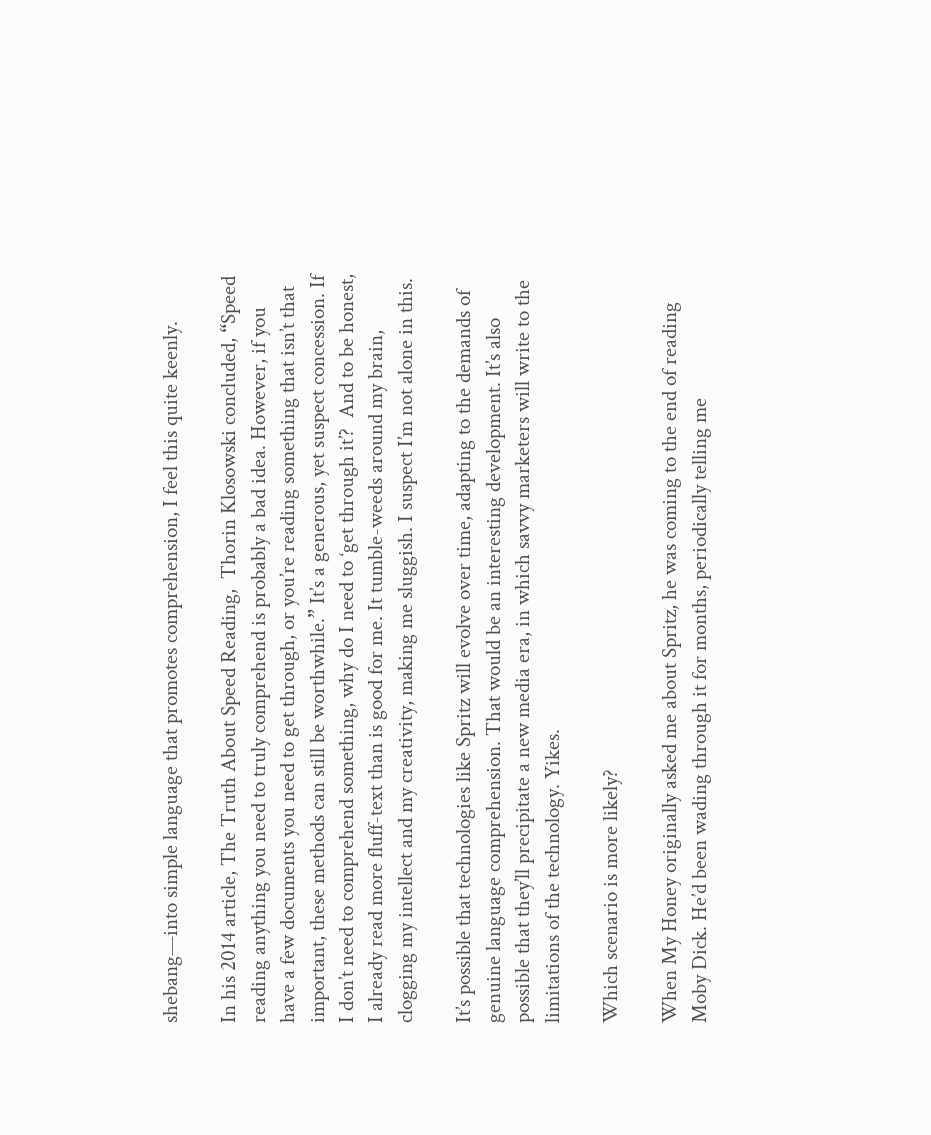shebang—into simple language that promotes comprehension, I feel this quite keenly.

In his 2014 article, The Truth About Speed Reading,  Thorin Klosowski concluded, “Speed reading anything you need to truly comprehend is probably a bad idea. However, if you have a few documents you need to get through, or you’re reading something that isn’t that important, these methods can still be worthwhile.” It’s a generous, yet suspect concession. If I don’t need to comprehend something, why do I need to ‘get through it’?  And to be honest, I already read more fluff-text than is good for me. It tumble-weeds around my brain, clogging my intellect and my creativity, making me sluggish. I suspect I’m not alone in this.

It’s possible that technologies like Spritz will evolve over time, adapting to the demands of genuine language comprehension. That would be an interesting development. It’s also possible that they’ll precipitate a new media era, in which savvy marketers will write to the limitations of the technology. Yikes.

Which scenario is more likely?

When My Honey originally asked me about Spritz, he was coming to the end of reading Moby Dick. He’d been wading through it for months, periodically telling me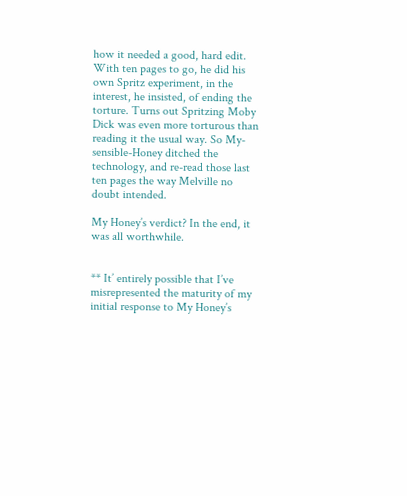how it needed a good, hard edit. With ten pages to go, he did his own Spritz experiment, in the interest, he insisted, of ending the torture. Turns out Spritzing Moby Dick was even more torturous than reading it the usual way. So My-sensible-Honey ditched the technology, and re-read those last ten pages the way Melville no doubt intended.

My Honey’s verdict? In the end, it was all worthwhile.


** It’ entirely possible that I’ve misrepresented the maturity of my initial response to My Honey’s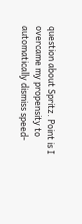question about Spritz. Point is I overcame my propensity to automatically dismiss speed-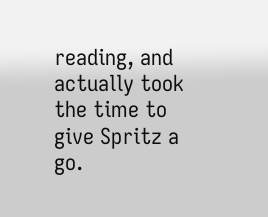reading, and actually took the time to give Spritz a go.